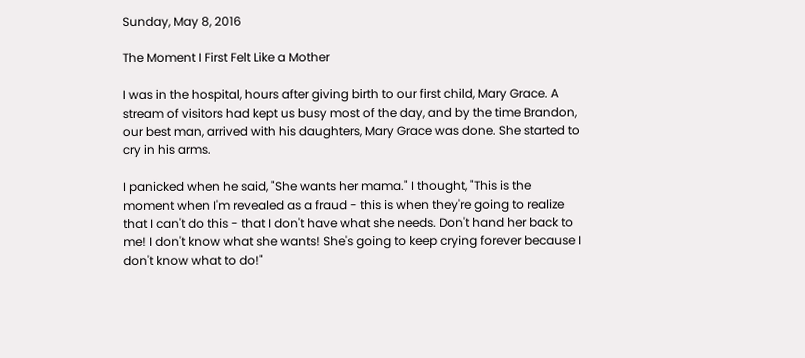Sunday, May 8, 2016

The Moment I First Felt Like a Mother

I was in the hospital, hours after giving birth to our first child, Mary Grace. A stream of visitors had kept us busy most of the day, and by the time Brandon, our best man, arrived with his daughters, Mary Grace was done. She started to cry in his arms.

I panicked when he said, "She wants her mama." I thought, "This is the moment when I'm revealed as a fraud - this is when they're going to realize that I can't do this - that I don't have what she needs. Don't hand her back to me! I don't know what she wants! She's going to keep crying forever because I don't know what to do!"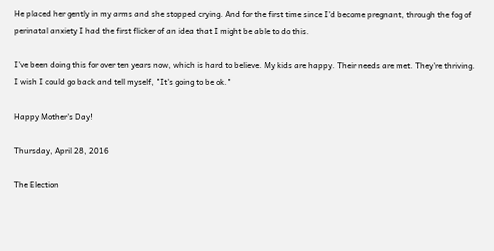He placed her gently in my arms and she stopped crying. And for the first time since I'd become pregnant, through the fog of perinatal anxiety I had the first flicker of an idea that I might be able to do this.

I've been doing this for over ten years now, which is hard to believe. My kids are happy. Their needs are met. They're thriving. I wish I could go back and tell myself, "It's going to be ok."

Happy Mother's Day!

Thursday, April 28, 2016

The Election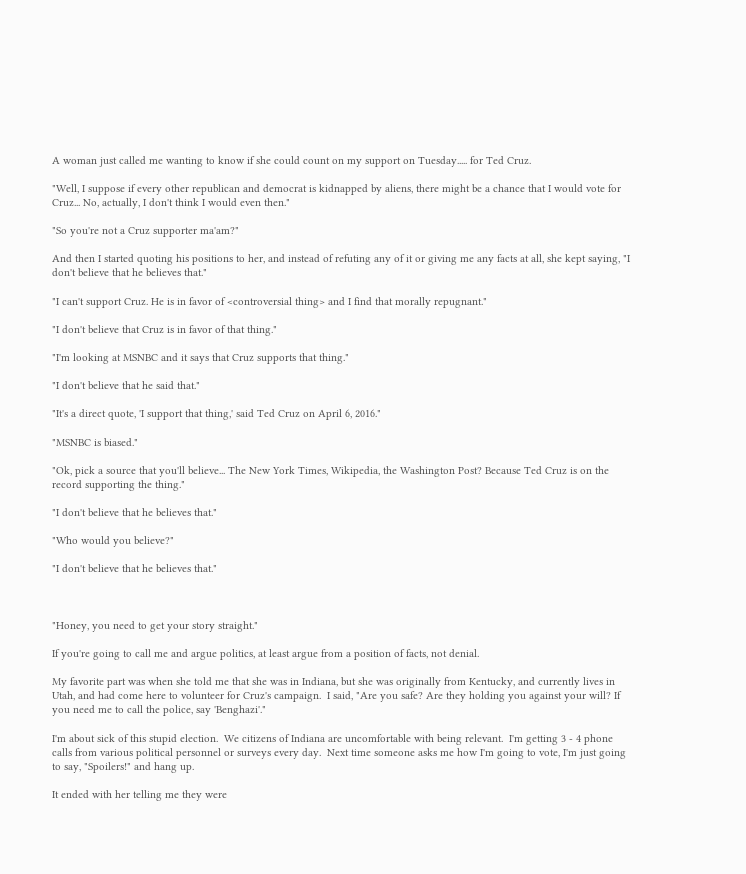A woman just called me wanting to know if she could count on my support on Tuesday..... for Ted Cruz.

"Well, I suppose if every other republican and democrat is kidnapped by aliens, there might be a chance that I would vote for Cruz... No, actually, I don't think I would even then."

"So you're not a Cruz supporter ma'am?"

And then I started quoting his positions to her, and instead of refuting any of it or giving me any facts at all, she kept saying, "I don't believe that he believes that."

"I can't support Cruz. He is in favor of <controversial thing> and I find that morally repugnant."

"I don't believe that Cruz is in favor of that thing."

"I'm looking at MSNBC and it says that Cruz supports that thing."

"I don't believe that he said that."

"It's a direct quote, 'I support that thing,' said Ted Cruz on April 6, 2016."

"MSNBC is biased."

"Ok, pick a source that you'll believe... The New York Times, Wikipedia, the Washington Post? Because Ted Cruz is on the record supporting the thing."

"I don't believe that he believes that."

"Who would you believe?"

"I don't believe that he believes that."



"Honey, you need to get your story straight."

If you're going to call me and argue politics, at least argue from a position of facts, not denial.

My favorite part was when she told me that she was in Indiana, but she was originally from Kentucky, and currently lives in Utah, and had come here to volunteer for Cruz's campaign.  I said, "Are you safe? Are they holding you against your will? If you need me to call the police, say 'Benghazi'."

I'm about sick of this stupid election.  We citizens of Indiana are uncomfortable with being relevant.  I'm getting 3 - 4 phone calls from various political personnel or surveys every day.  Next time someone asks me how I'm going to vote, I'm just going to say, "Spoilers!" and hang up.

It ended with her telling me they were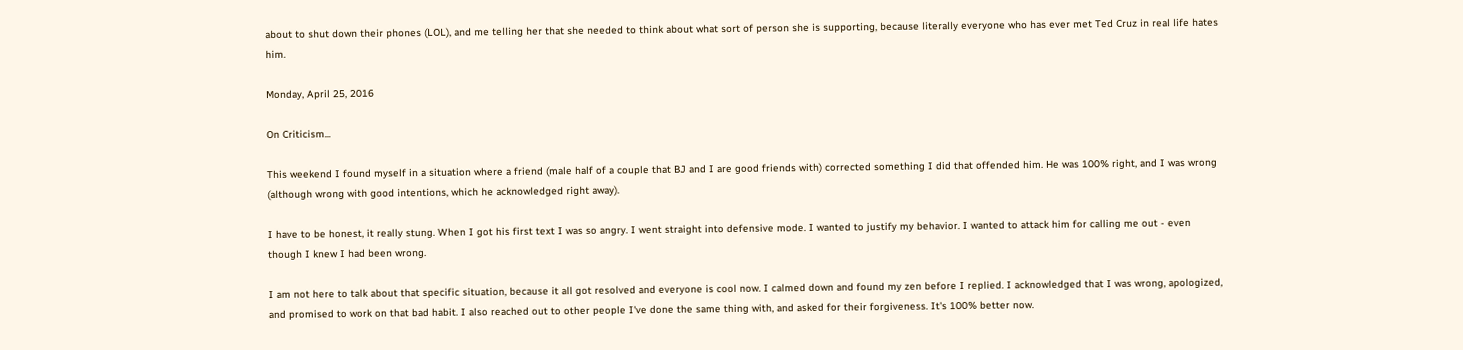about to shut down their phones (LOL), and me telling her that she needed to think about what sort of person she is supporting, because literally everyone who has ever met Ted Cruz in real life hates him.

Monday, April 25, 2016

On Criticism...

This weekend I found myself in a situation where a friend (male half of a couple that BJ and I are good friends with) corrected something I did that offended him. He was 100% right, and I was wrong (although wrong with good intentions, which he acknowledged right away).

I have to be honest, it really stung. When I got his first text I was so angry. I went straight into defensive mode. I wanted to justify my behavior. I wanted to attack him for calling me out - even though I knew I had been wrong.

I am not here to talk about that specific situation, because it all got resolved and everyone is cool now. I calmed down and found my zen before I replied. I acknowledged that I was wrong, apologized, and promised to work on that bad habit. I also reached out to other people I've done the same thing with, and asked for their forgiveness. It's 100% better now.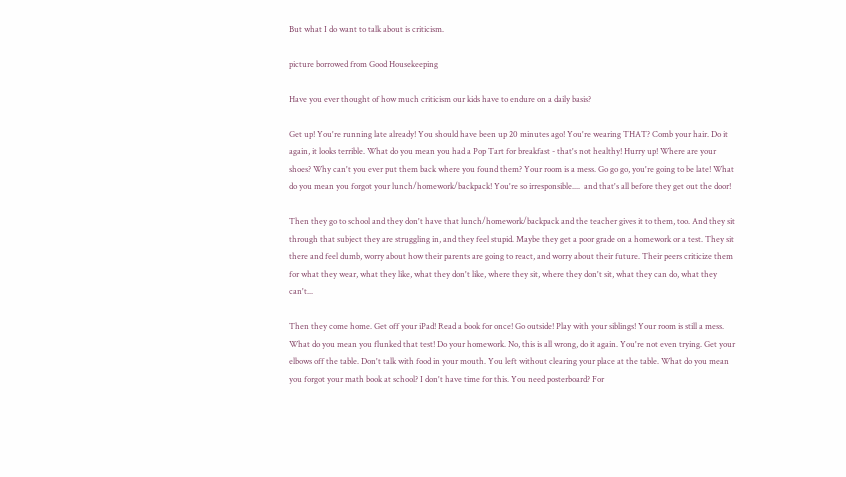But what I do want to talk about is criticism.

picture borrowed from Good Housekeeping

Have you ever thought of how much criticism our kids have to endure on a daily basis?

Get up! You're running late already! You should have been up 20 minutes ago! You're wearing THAT? Comb your hair. Do it again, it looks terrible. What do you mean you had a Pop Tart for breakfast - that's not healthy! Hurry up! Where are your shoes? Why can't you ever put them back where you found them? Your room is a mess. Go go go, you're going to be late! What do you mean you forgot your lunch/homework/backpack! You're so irresponsible....  and that's all before they get out the door!

Then they go to school and they don't have that lunch/homework/backpack and the teacher gives it to them, too. And they sit through that subject they are struggling in, and they feel stupid. Maybe they get a poor grade on a homework or a test. They sit there and feel dumb, worry about how their parents are going to react, and worry about their future. Their peers criticize them for what they wear, what they like, what they don't like, where they sit, where they don't sit, what they can do, what they can't...

Then they come home. Get off your iPad! Read a book for once! Go outside! Play with your siblings! Your room is still a mess. What do you mean you flunked that test! Do your homework. No, this is all wrong, do it again. You're not even trying. Get your elbows off the table. Don't talk with food in your mouth. You left without clearing your place at the table. What do you mean you forgot your math book at school? I don't have time for this. You need posterboard? For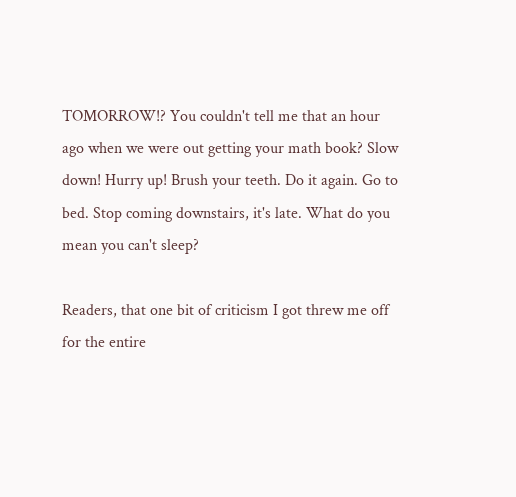TOMORROW!? You couldn't tell me that an hour ago when we were out getting your math book? Slow down! Hurry up! Brush your teeth. Do it again. Go to bed. Stop coming downstairs, it's late. What do you mean you can't sleep?

Readers, that one bit of criticism I got threw me off for the entire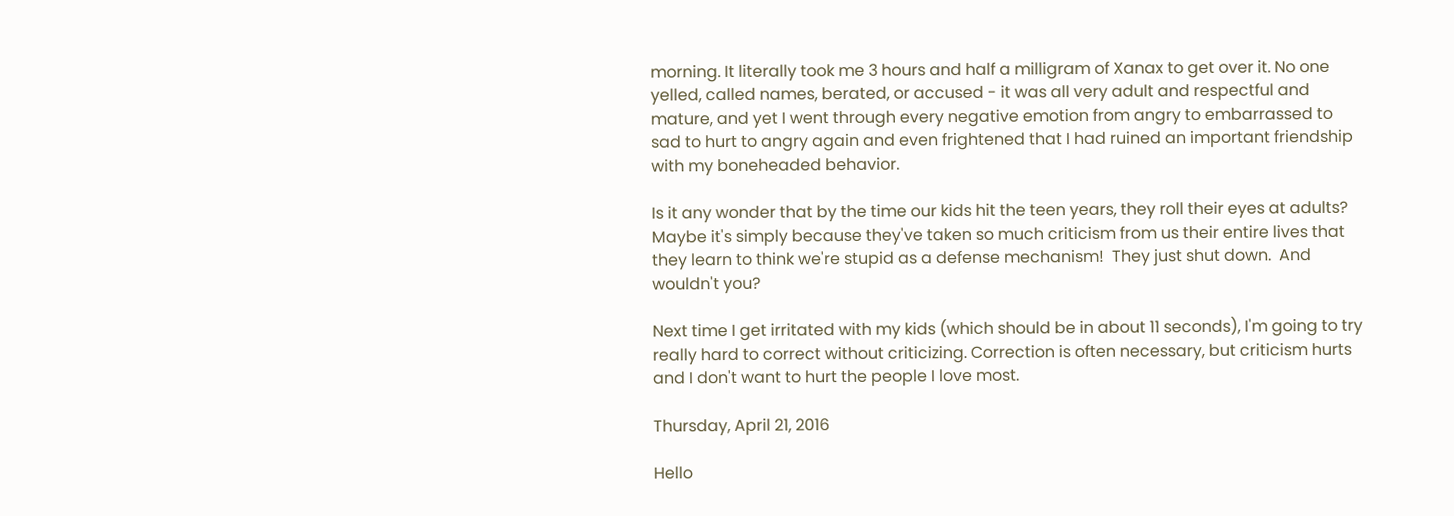morning. It literally took me 3 hours and half a milligram of Xanax to get over it. No one yelled, called names, berated, or accused - it was all very adult and respectful and mature, and yet I went through every negative emotion from angry to embarrassed to sad to hurt to angry again and even frightened that I had ruined an important friendship with my boneheaded behavior.

Is it any wonder that by the time our kids hit the teen years, they roll their eyes at adults? Maybe it's simply because they've taken so much criticism from us their entire lives that they learn to think we're stupid as a defense mechanism!  They just shut down.  And wouldn't you?

Next time I get irritated with my kids (which should be in about 11 seconds), I'm going to try really hard to correct without criticizing. Correction is often necessary, but criticism hurts and I don't want to hurt the people I love most.

Thursday, April 21, 2016

Hello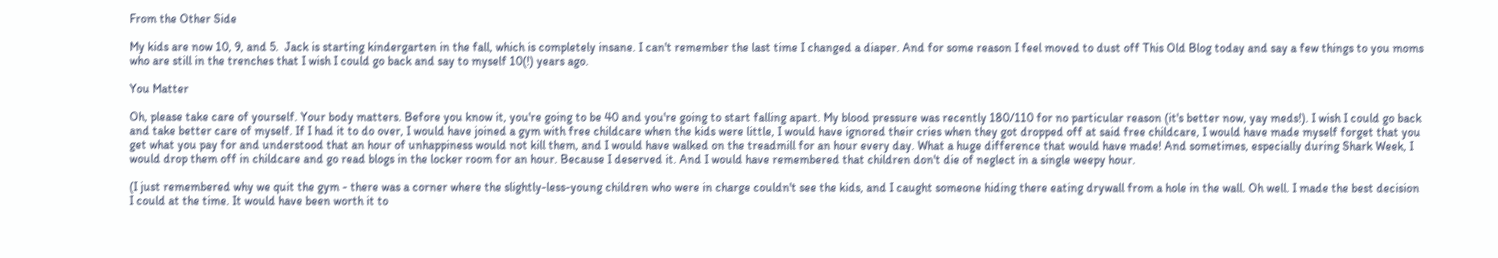From the Other Side

My kids are now 10, 9, and 5.  Jack is starting kindergarten in the fall, which is completely insane. I can't remember the last time I changed a diaper. And for some reason I feel moved to dust off This Old Blog today and say a few things to you moms who are still in the trenches that I wish I could go back and say to myself 10(!) years ago.

You Matter

Oh, please take care of yourself. Your body matters. Before you know it, you're going to be 40 and you're going to start falling apart. My blood pressure was recently 180/110 for no particular reason (it's better now, yay meds!). I wish I could go back and take better care of myself. If I had it to do over, I would have joined a gym with free childcare when the kids were little, I would have ignored their cries when they got dropped off at said free childcare, I would have made myself forget that you get what you pay for and understood that an hour of unhappiness would not kill them, and I would have walked on the treadmill for an hour every day. What a huge difference that would have made! And sometimes, especially during Shark Week, I would drop them off in childcare and go read blogs in the locker room for an hour. Because I deserved it. And I would have remembered that children don't die of neglect in a single weepy hour.

(I just remembered why we quit the gym - there was a corner where the slightly-less-young children who were in charge couldn't see the kids, and I caught someone hiding there eating drywall from a hole in the wall. Oh well. I made the best decision I could at the time. It would have been worth it to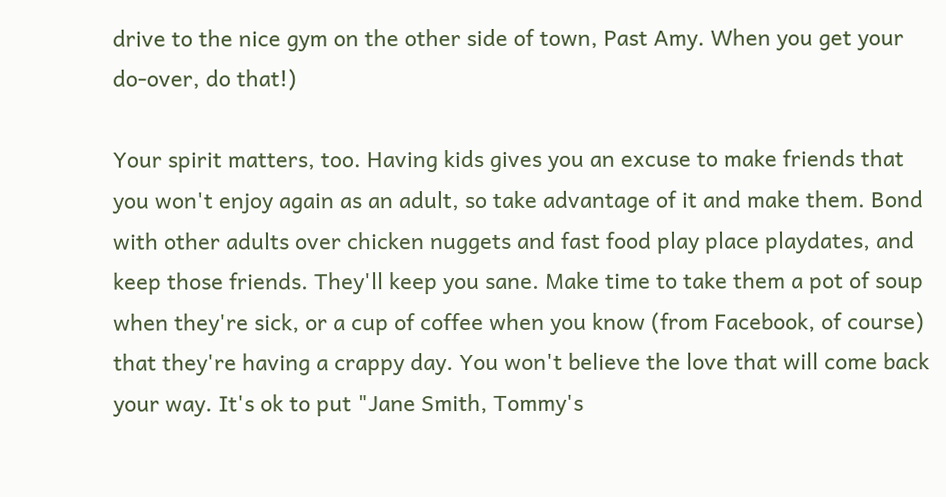drive to the nice gym on the other side of town, Past Amy. When you get your do-over, do that!)

Your spirit matters, too. Having kids gives you an excuse to make friends that you won't enjoy again as an adult, so take advantage of it and make them. Bond with other adults over chicken nuggets and fast food play place playdates, and keep those friends. They'll keep you sane. Make time to take them a pot of soup when they're sick, or a cup of coffee when you know (from Facebook, of course) that they're having a crappy day. You won't believe the love that will come back your way. It's ok to put "Jane Smith, Tommy's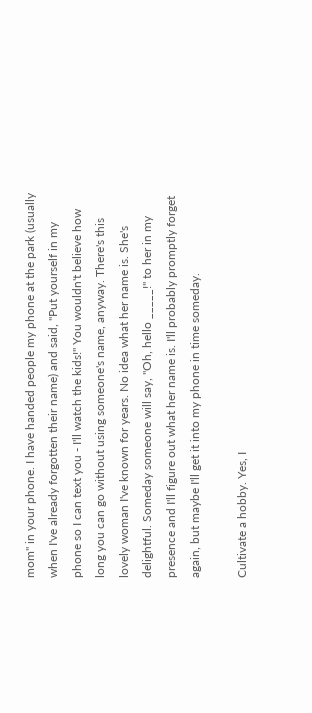mom" in your phone. I have handed people my phone at the park (usually when I've already forgotten their name) and said, "Put yourself in my phone so I can text you - I'll watch the kids!" You wouldn't believe how long you can go without using someone's name, anyway. There's this lovely woman I've known for years. No idea what her name is. She's delightful. Someday someone will say, "Oh, hello _____!" to her in my presence and I'll figure out what her name is. I'll probably promptly forget again, but maybe I'll get it into my phone in time someday.

Cultivate a hobby. Yes, I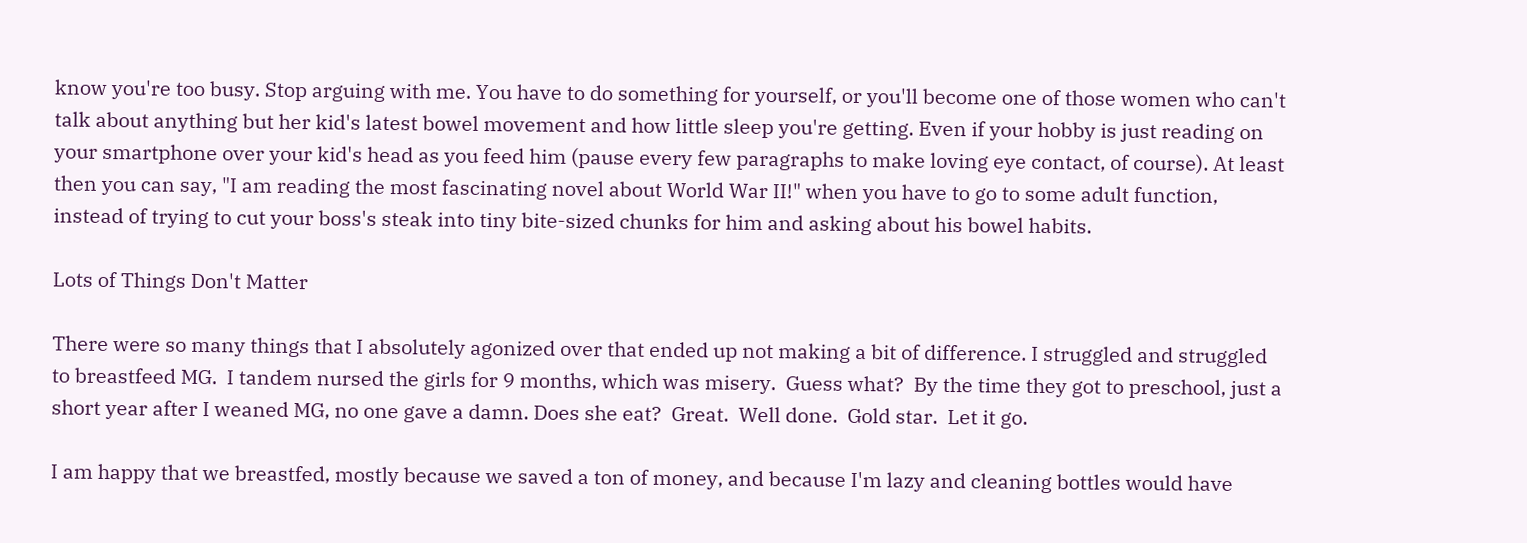know you're too busy. Stop arguing with me. You have to do something for yourself, or you'll become one of those women who can't talk about anything but her kid's latest bowel movement and how little sleep you're getting. Even if your hobby is just reading on your smartphone over your kid's head as you feed him (pause every few paragraphs to make loving eye contact, of course). At least then you can say, "I am reading the most fascinating novel about World War II!" when you have to go to some adult function, instead of trying to cut your boss's steak into tiny bite-sized chunks for him and asking about his bowel habits.

Lots of Things Don't Matter

There were so many things that I absolutely agonized over that ended up not making a bit of difference. I struggled and struggled to breastfeed MG.  I tandem nursed the girls for 9 months, which was misery.  Guess what?  By the time they got to preschool, just a short year after I weaned MG, no one gave a damn. Does she eat?  Great.  Well done.  Gold star.  Let it go.

I am happy that we breastfed, mostly because we saved a ton of money, and because I'm lazy and cleaning bottles would have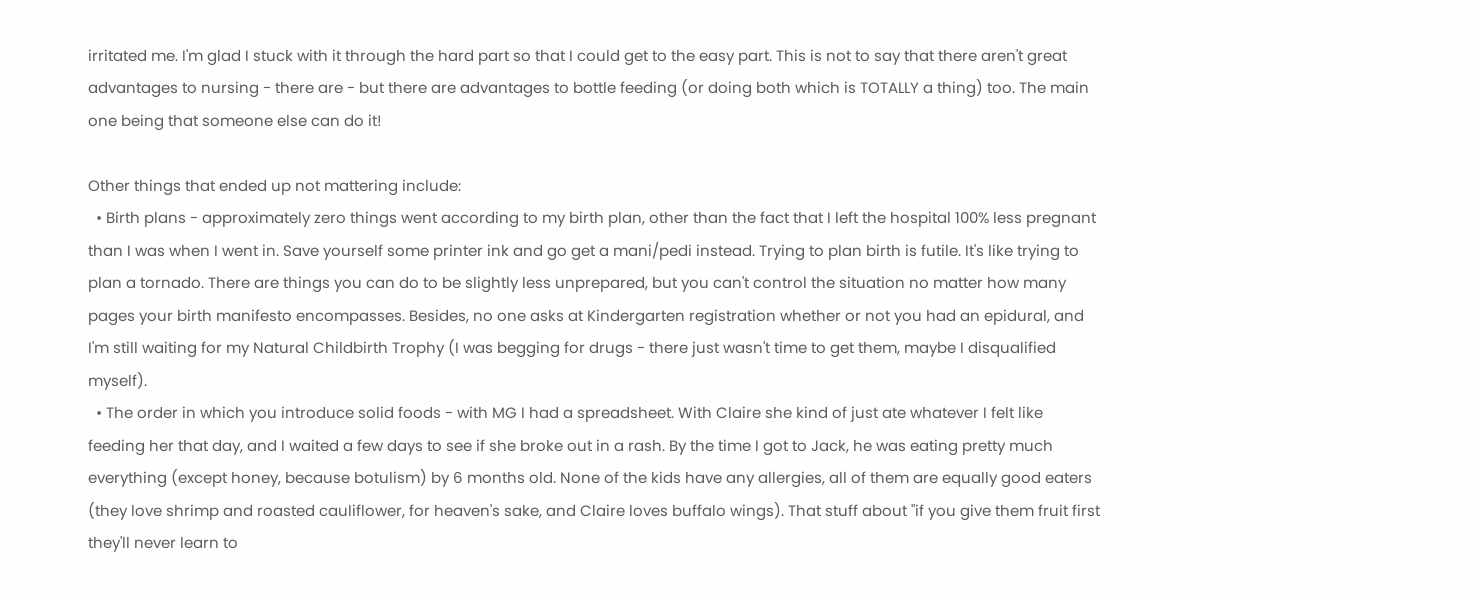irritated me. I'm glad I stuck with it through the hard part so that I could get to the easy part. This is not to say that there aren't great advantages to nursing - there are - but there are advantages to bottle feeding (or doing both which is TOTALLY a thing) too. The main one being that someone else can do it!

Other things that ended up not mattering include:
  • Birth plans - approximately zero things went according to my birth plan, other than the fact that I left the hospital 100% less pregnant than I was when I went in. Save yourself some printer ink and go get a mani/pedi instead. Trying to plan birth is futile. It's like trying to plan a tornado. There are things you can do to be slightly less unprepared, but you can't control the situation no matter how many pages your birth manifesto encompasses. Besides, no one asks at Kindergarten registration whether or not you had an epidural, and I'm still waiting for my Natural Childbirth Trophy (I was begging for drugs - there just wasn't time to get them, maybe I disqualified myself).
  • The order in which you introduce solid foods - with MG I had a spreadsheet. With Claire she kind of just ate whatever I felt like feeding her that day, and I waited a few days to see if she broke out in a rash. By the time I got to Jack, he was eating pretty much everything (except honey, because botulism) by 6 months old. None of the kids have any allergies, all of them are equally good eaters (they love shrimp and roasted cauliflower, for heaven's sake, and Claire loves buffalo wings). That stuff about "if you give them fruit first they'll never learn to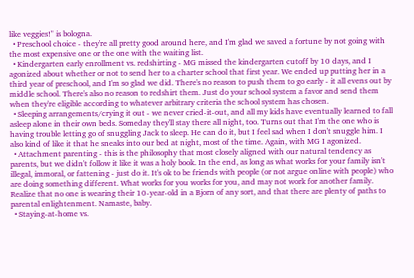like veggies!" is bologna.
  • Preschool choice - they're all pretty good around here, and I'm glad we saved a fortune by not going with the most expensive one or the one with the waiting list.
  • Kindergarten early enrollment vs. redshirting - MG missed the kindergarten cutoff by 10 days, and I agonized about whether or not to send her to a charter school that first year. We ended up putting her in a third year of preschool, and I'm so glad we did. There's no reason to push them to go early - it all evens out by middle school. There's also no reason to redshirt them. Just do your school system a favor and send them when they're eligible according to whatever arbitrary criteria the school system has chosen.
  • Sleeping arrangements/crying it out - we never cried-it-out, and all my kids have eventually learned to fall asleep alone in their own beds. Someday they'll stay there all night, too. Turns out that I'm the one who is having trouble letting go of snuggling Jack to sleep. He can do it, but I feel sad when I don't snuggle him. I also kind of like it that he sneaks into our bed at night, most of the time. Again, with MG I agonized.
  • Attachment parenting - this is the philosophy that most closely aligned with our natural tendency as parents, but we didn't follow it like it was a holy book. In the end, as long as what works for your family isn't illegal, immoral, or fattening - just do it. It's ok to be friends with people (or not argue online with people) who are doing something different. What works for you works for you, and may not work for another family. Realize that no one is wearing their 10-year-old in a Bjorn of any sort, and that there are plenty of paths to parental enlightenment. Namaste, baby.
  • Staying-at-home vs.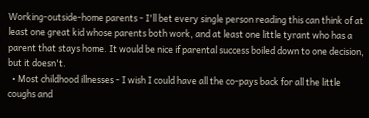Working-outside-home parents - I'll bet every single person reading this can think of at least one great kid whose parents both work, and at least one little tyrant who has a parent that stays home. It would be nice if parental success boiled down to one decision, but it doesn't.
  • Most childhood illnesses - I wish I could have all the co-pays back for all the little coughs and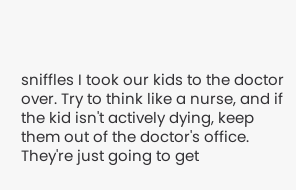sniffles I took our kids to the doctor over. Try to think like a nurse, and if the kid isn't actively dying, keep them out of the doctor's office. They're just going to get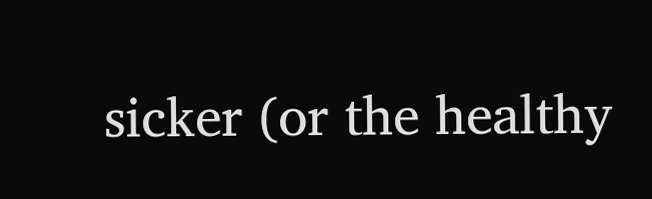sicker (or the healthy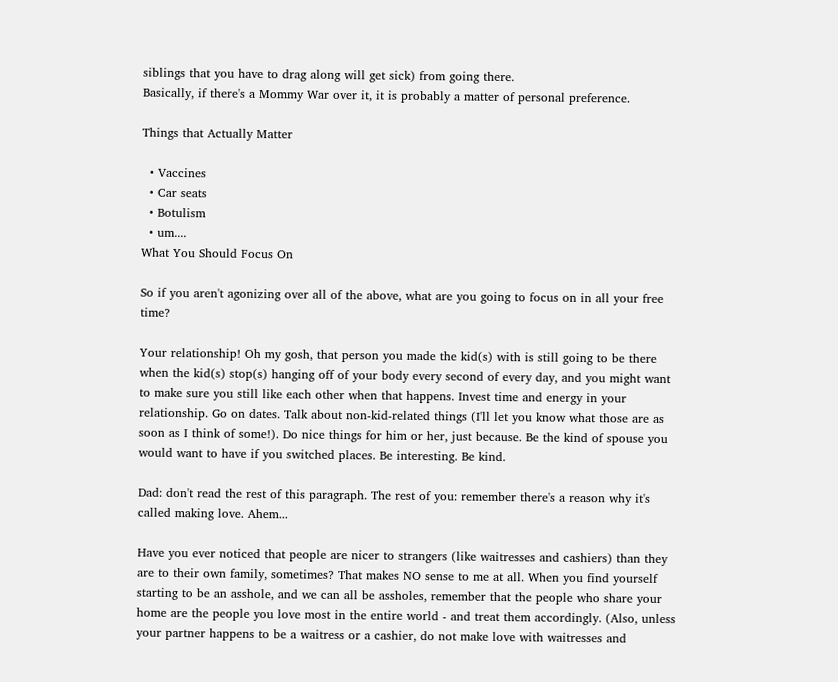siblings that you have to drag along will get sick) from going there.
Basically, if there's a Mommy War over it, it is probably a matter of personal preference.

Things that Actually Matter

  • Vaccines
  • Car seats
  • Botulism
  • um....
What You Should Focus On

So if you aren't agonizing over all of the above, what are you going to focus on in all your free time?

Your relationship! Oh my gosh, that person you made the kid(s) with is still going to be there when the kid(s) stop(s) hanging off of your body every second of every day, and you might want to make sure you still like each other when that happens. Invest time and energy in your relationship. Go on dates. Talk about non-kid-related things (I'll let you know what those are as soon as I think of some!). Do nice things for him or her, just because. Be the kind of spouse you would want to have if you switched places. Be interesting. Be kind.

Dad: don't read the rest of this paragraph. The rest of you: remember there's a reason why it's called making love. Ahem...

Have you ever noticed that people are nicer to strangers (like waitresses and cashiers) than they are to their own family, sometimes? That makes NO sense to me at all. When you find yourself starting to be an asshole, and we can all be assholes, remember that the people who share your home are the people you love most in the entire world - and treat them accordingly. (Also, unless your partner happens to be a waitress or a cashier, do not make love with waitresses and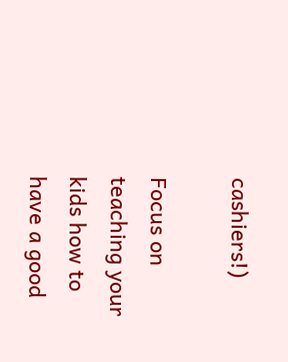cashiers!)

Focus on teaching your kids how to have a good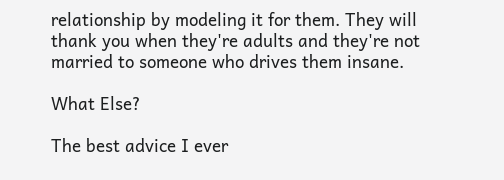relationship by modeling it for them. They will thank you when they're adults and they're not married to someone who drives them insane.

What Else?

The best advice I ever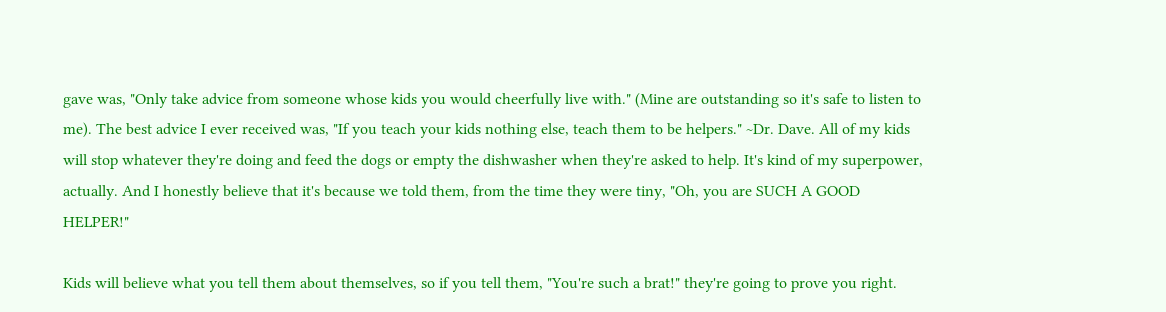gave was, "Only take advice from someone whose kids you would cheerfully live with." (Mine are outstanding so it's safe to listen to me). The best advice I ever received was, "If you teach your kids nothing else, teach them to be helpers." ~Dr. Dave. All of my kids will stop whatever they're doing and feed the dogs or empty the dishwasher when they're asked to help. It's kind of my superpower, actually. And I honestly believe that it's because we told them, from the time they were tiny, "Oh, you are SUCH A GOOD HELPER!"

Kids will believe what you tell them about themselves, so if you tell them, "You're such a brat!" they're going to prove you right.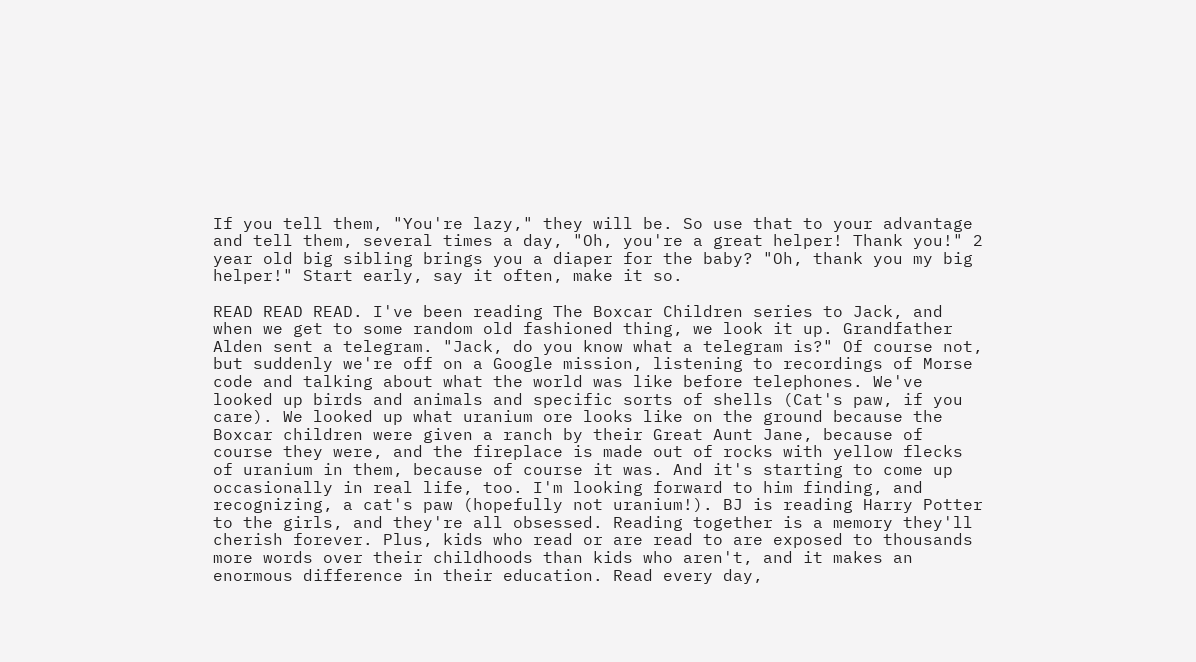If you tell them, "You're lazy," they will be. So use that to your advantage and tell them, several times a day, "Oh, you're a great helper! Thank you!" 2 year old big sibling brings you a diaper for the baby? "Oh, thank you my big helper!" Start early, say it often, make it so.

READ READ READ. I've been reading The Boxcar Children series to Jack, and when we get to some random old fashioned thing, we look it up. Grandfather Alden sent a telegram. "Jack, do you know what a telegram is?" Of course not, but suddenly we're off on a Google mission, listening to recordings of Morse code and talking about what the world was like before telephones. We've looked up birds and animals and specific sorts of shells (Cat's paw, if you care). We looked up what uranium ore looks like on the ground because the Boxcar children were given a ranch by their Great Aunt Jane, because of course they were, and the fireplace is made out of rocks with yellow flecks of uranium in them, because of course it was. And it's starting to come up occasionally in real life, too. I'm looking forward to him finding, and recognizing, a cat's paw (hopefully not uranium!). BJ is reading Harry Potter to the girls, and they're all obsessed. Reading together is a memory they'll cherish forever. Plus, kids who read or are read to are exposed to thousands more words over their childhoods than kids who aren't, and it makes an enormous difference in their education. Read every day,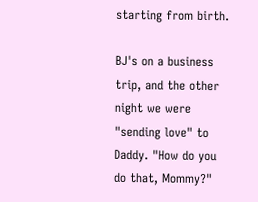starting from birth.

BJ's on a business trip, and the other night we were "sending love" to Daddy. "How do you do that, Mommy?"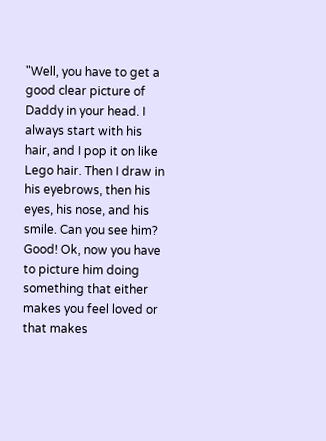"Well, you have to get a good clear picture of Daddy in your head. I always start with his hair, and I pop it on like Lego hair. Then I draw in his eyebrows, then his eyes, his nose, and his smile. Can you see him? Good! Ok, now you have to picture him doing something that either makes you feel loved or that makes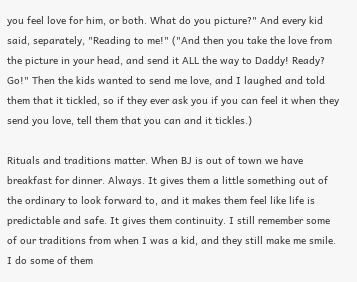you feel love for him, or both. What do you picture?" And every kid said, separately, "Reading to me!" ("And then you take the love from the picture in your head, and send it ALL the way to Daddy! Ready? Go!" Then the kids wanted to send me love, and I laughed and told them that it tickled, so if they ever ask you if you can feel it when they send you love, tell them that you can and it tickles.)

Rituals and traditions matter. When BJ is out of town we have breakfast for dinner. Always. It gives them a little something out of the ordinary to look forward to, and it makes them feel like life is predictable and safe. It gives them continuity. I still remember some of our traditions from when I was a kid, and they still make me smile. I do some of them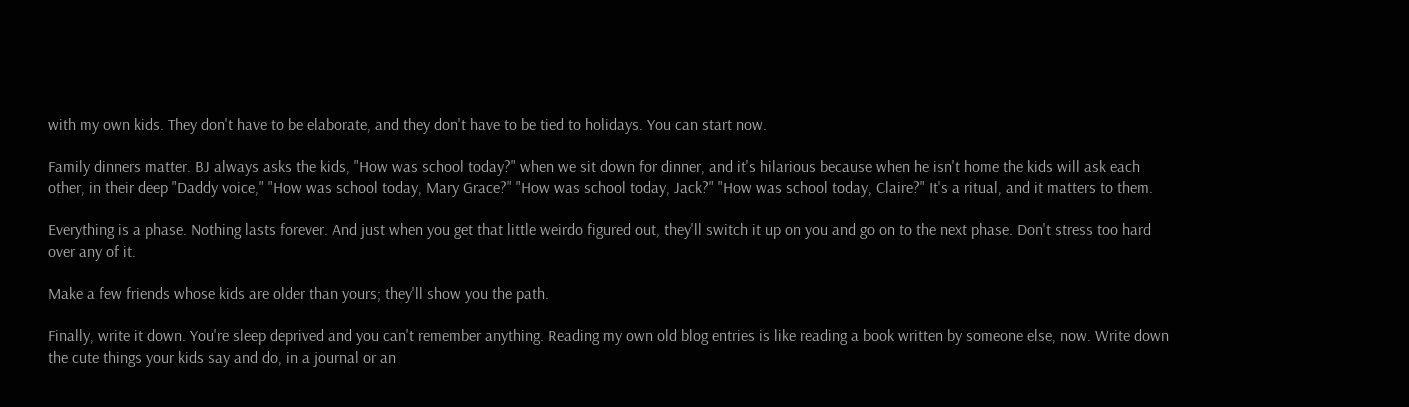with my own kids. They don't have to be elaborate, and they don't have to be tied to holidays. You can start now.

Family dinners matter. BJ always asks the kids, "How was school today?" when we sit down for dinner, and it's hilarious because when he isn't home the kids will ask each other, in their deep "Daddy voice," "How was school today, Mary Grace?" "How was school today, Jack?" "How was school today, Claire?" It's a ritual, and it matters to them.

Everything is a phase. Nothing lasts forever. And just when you get that little weirdo figured out, they'll switch it up on you and go on to the next phase. Don't stress too hard over any of it.

Make a few friends whose kids are older than yours; they'll show you the path.

Finally, write it down. You're sleep deprived and you can't remember anything. Reading my own old blog entries is like reading a book written by someone else, now. Write down the cute things your kids say and do, in a journal or an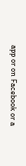app or on Facebook or a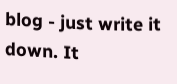blog - just write it down. It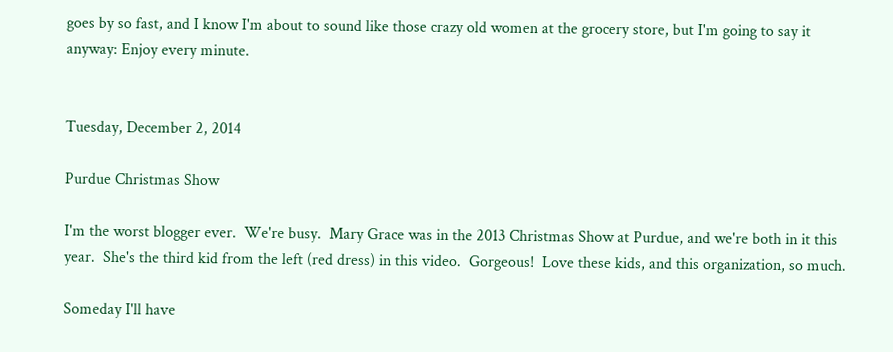goes by so fast, and I know I'm about to sound like those crazy old women at the grocery store, but I'm going to say it anyway: Enjoy every minute.


Tuesday, December 2, 2014

Purdue Christmas Show

I'm the worst blogger ever.  We're busy.  Mary Grace was in the 2013 Christmas Show at Purdue, and we're both in it this year.  She's the third kid from the left (red dress) in this video.  Gorgeous!  Love these kids, and this organization, so much.

Someday I'll have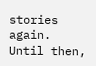stories again.  Until then,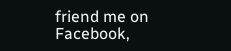friend me on Facebook,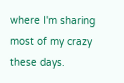where I'm sharing most of my crazy these days.